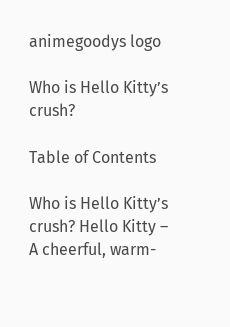animegoodys logo

Who is Hello Kitty’s crush?

Table of Contents

Who is Hello Kitty’s crush? Hello Kitty – A cheerful, warm-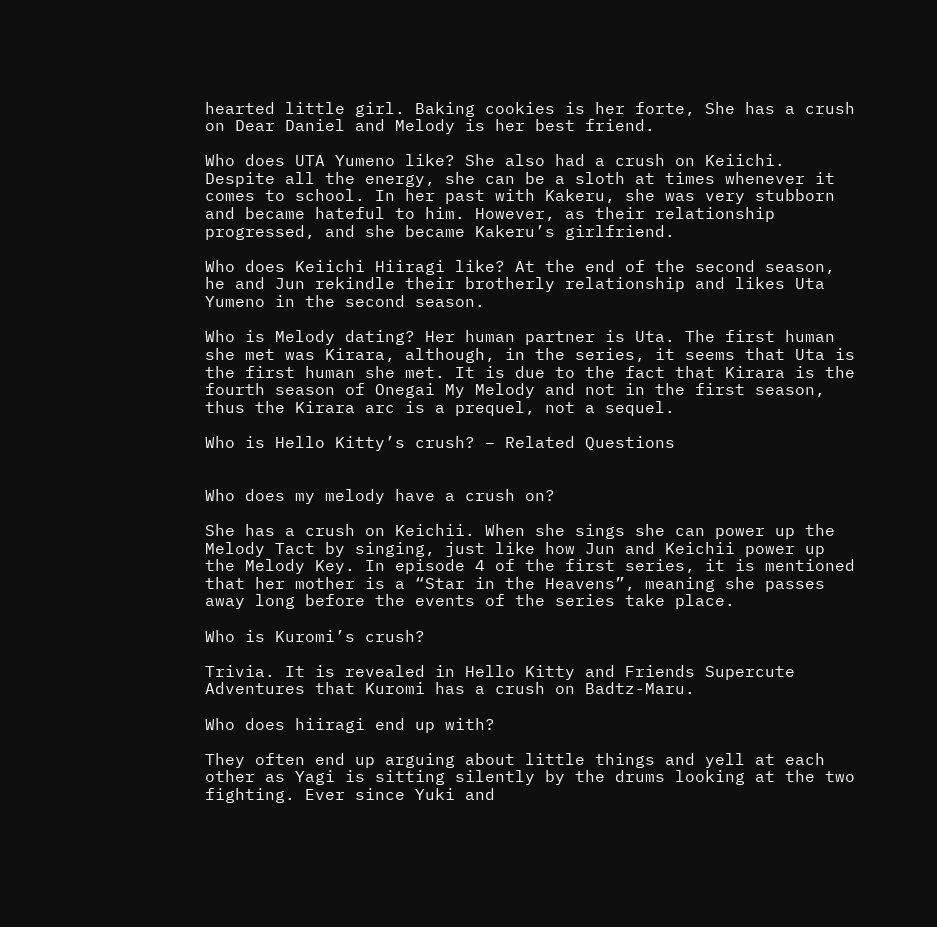hearted little girl. Baking cookies is her forte, She has a crush on Dear Daniel and Melody is her best friend.

Who does UTA Yumeno like? She also had a crush on Keiichi. Despite all the energy, she can be a sloth at times whenever it comes to school. In her past with Kakeru, she was very stubborn and became hateful to him. However, as their relationship progressed, and she became Kakeru’s girlfriend.

Who does Keiichi Hiiragi like? At the end of the second season, he and Jun rekindle their brotherly relationship and likes Uta Yumeno in the second season.

Who is Melody dating? Her human partner is Uta. The first human she met was Kirara, although, in the series, it seems that Uta is the first human she met. It is due to the fact that Kirara is the fourth season of Onegai My Melody and not in the first season, thus the Kirara arc is a prequel, not a sequel.

Who is Hello Kitty’s crush? – Related Questions


Who does my melody have a crush on?

She has a crush on Keichii. When she sings she can power up the Melody Tact by singing, just like how Jun and Keichii power up the Melody Key. In episode 4 of the first series, it is mentioned that her mother is a “Star in the Heavens”, meaning she passes away long before the events of the series take place.

Who is Kuromi’s crush?

Trivia. It is revealed in Hello Kitty and Friends Supercute Adventures that Kuromi has a crush on Badtz-Maru.

Who does hiiragi end up with?

They often end up arguing about little things and yell at each other as Yagi is sitting silently by the drums looking at the two fighting. Ever since Yuki and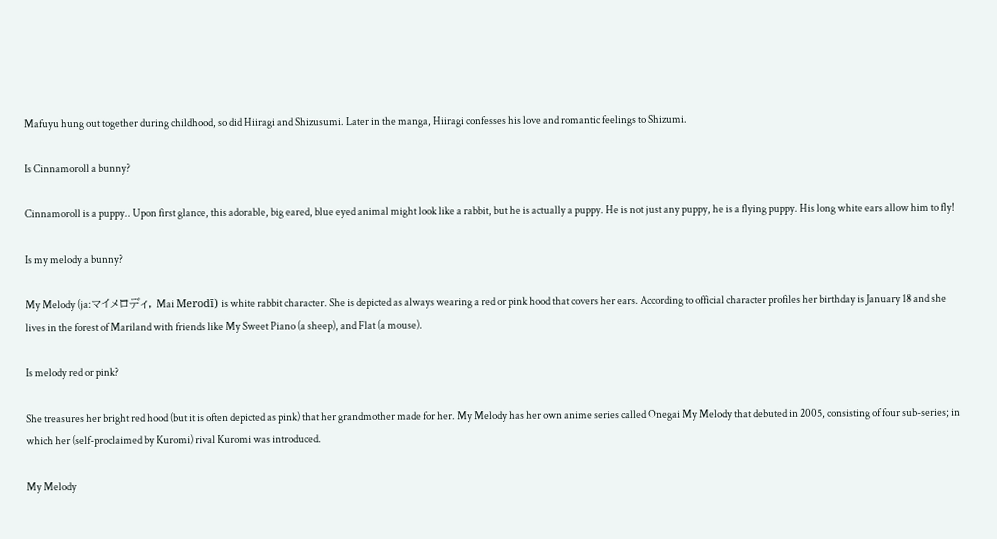Mafuyu hung out together during childhood, so did Hiiragi and Shizusumi. Later in the manga, Hiiragi confesses his love and romantic feelings to Shizumi.

Is Cinnamoroll a bunny?

Cinnamoroll is a puppy.. Upon first glance, this adorable, big eared, blue eyed animal might look like a rabbit, but he is actually a puppy. He is not just any puppy, he is a flying puppy. His long white ears allow him to fly!

Is my melody a bunny?

My Melody (ja:マイメロディ, Mai Merodī) is white rabbit character. She is depicted as always wearing a red or pink hood that covers her ears. According to official character profiles her birthday is January 18 and she lives in the forest of Mariland with friends like My Sweet Piano (a sheep), and Flat (a mouse).

Is melody red or pink?

She treasures her bright red hood (but it is often depicted as pink) that her grandmother made for her. My Melody has her own anime series called Onegai My Melody that debuted in 2005, consisting of four sub-series; in which her (self-proclaimed by Kuromi) rival Kuromi was introduced.

My Melody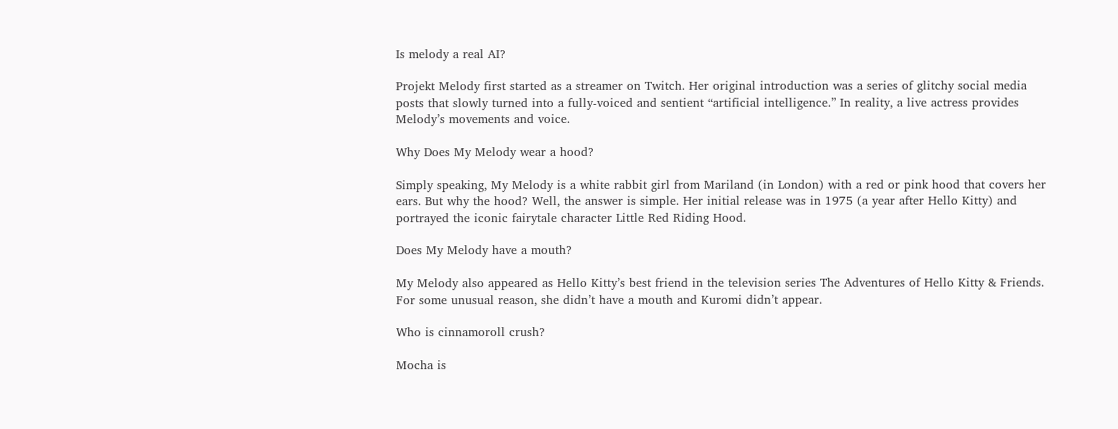Is melody a real AI?

Projekt Melody first started as a streamer on Twitch. Her original introduction was a series of glitchy social media posts that slowly turned into a fully-voiced and sentient “artificial intelligence.” In reality, a live actress provides Melody’s movements and voice.

Why Does My Melody wear a hood?

Simply speaking, My Melody is a white rabbit girl from Mariland (in London) with a red or pink hood that covers her ears. But why the hood? Well, the answer is simple. Her initial release was in 1975 (a year after Hello Kitty) and portrayed the iconic fairytale character Little Red Riding Hood.

Does My Melody have a mouth?

My Melody also appeared as Hello Kitty’s best friend in the television series The Adventures of Hello Kitty & Friends. For some unusual reason, she didn’t have a mouth and Kuromi didn’t appear.

Who is cinnamoroll crush?

Mocha is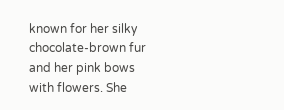known for her silky chocolate-brown fur and her pink bows with flowers. She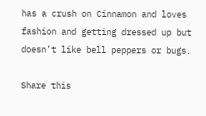has a crush on Cinnamon and loves fashion and getting dressed up but doesn’t like bell peppers or bugs.

Share this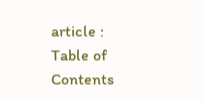article :
Table of Contents